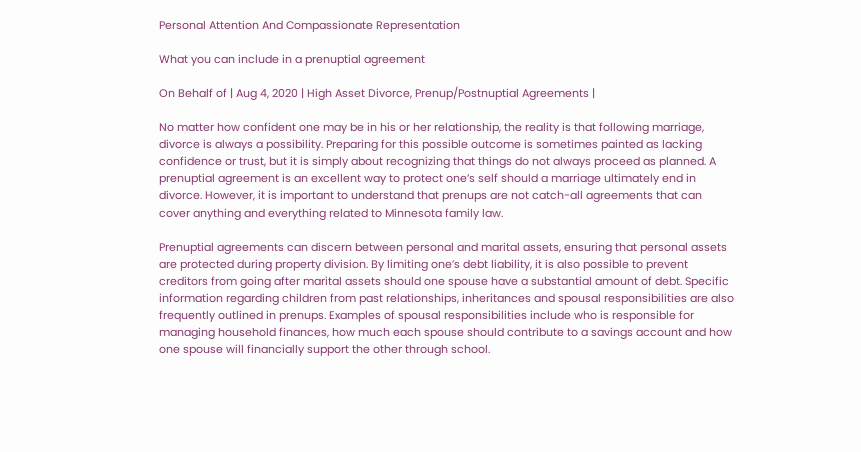Personal Attention And Compassionate Representation

What you can include in a prenuptial agreement

On Behalf of | Aug 4, 2020 | High Asset Divorce, Prenup/Postnuptial Agreements |

No matter how confident one may be in his or her relationship, the reality is that following marriage, divorce is always a possibility. Preparing for this possible outcome is sometimes painted as lacking confidence or trust, but it is simply about recognizing that things do not always proceed as planned. A prenuptial agreement is an excellent way to protect one’s self should a marriage ultimately end in divorce. However, it is important to understand that prenups are not catch-all agreements that can cover anything and everything related to Minnesota family law.

Prenuptial agreements can discern between personal and marital assets, ensuring that personal assets are protected during property division. By limiting one’s debt liability, it is also possible to prevent creditors from going after marital assets should one spouse have a substantial amount of debt. Specific information regarding children from past relationships, inheritances and spousal responsibilities are also frequently outlined in prenups. Examples of spousal responsibilities include who is responsible for managing household finances, how much each spouse should contribute to a savings account and how one spouse will financially support the other through school.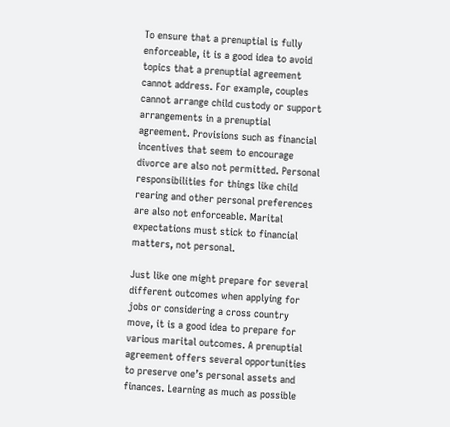To ensure that a prenuptial is fully enforceable, it is a good idea to avoid topics that a prenuptial agreement cannot address. For example, couples cannot arrange child custody or support arrangements in a prenuptial agreement. Provisions such as financial incentives that seem to encourage divorce are also not permitted. Personal responsibilities for things like child rearing and other personal preferences are also not enforceable. Marital expectations must stick to financial matters, not personal.

Just like one might prepare for several different outcomes when applying for jobs or considering a cross country move, it is a good idea to prepare for various marital outcomes. A prenuptial agreement offers several opportunities to preserve one’s personal assets and finances. Learning as much as possible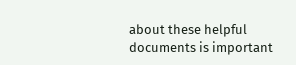about these helpful documents is important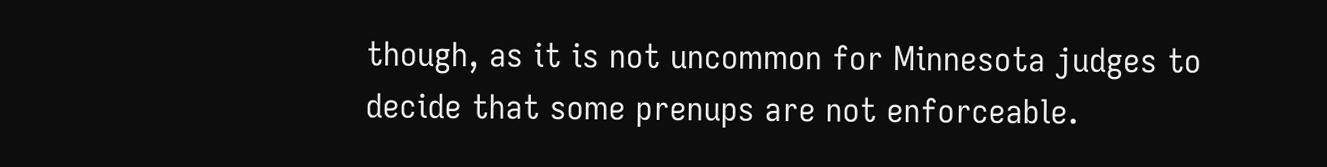though, as it is not uncommon for Minnesota judges to decide that some prenups are not enforceable.